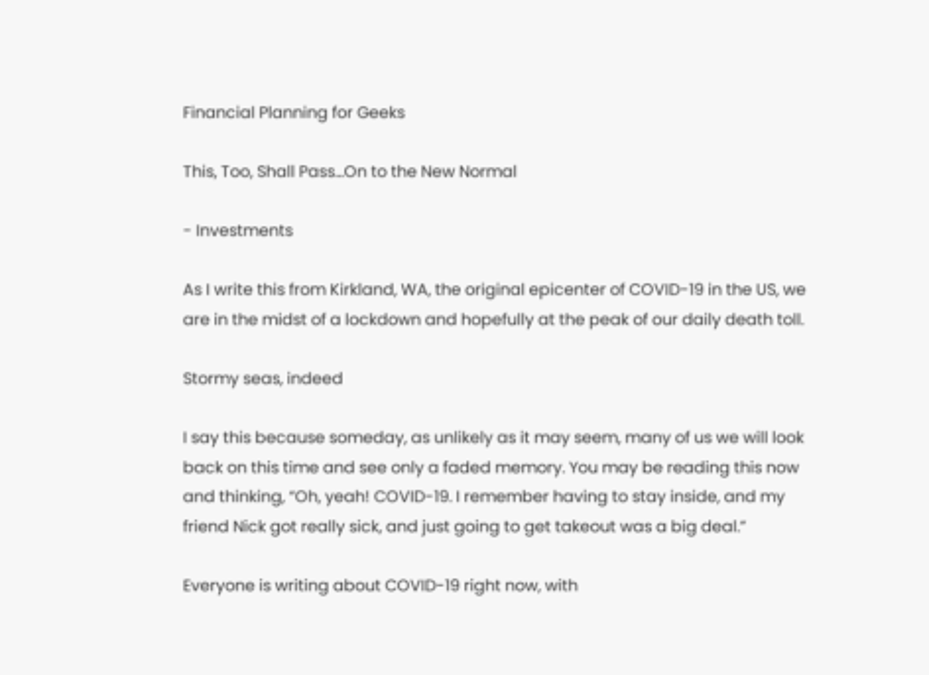Financial Planning for Geeks

This, Too, Shall Pass...On to the New Normal

- Investments

As I write this from Kirkland, WA, the original epicenter of COVID-19 in the US, we are in the midst of a lockdown and hopefully at the peak of our daily death toll.

Stormy seas, indeed

I say this because someday, as unlikely as it may seem, many of us we will look back on this time and see only a faded memory. You may be reading this now and thinking, “Oh, yeah! COVID-19. I remember having to stay inside, and my friend Nick got really sick, and just going to get takeout was a big deal.”

Everyone is writing about COVID-19 right now, with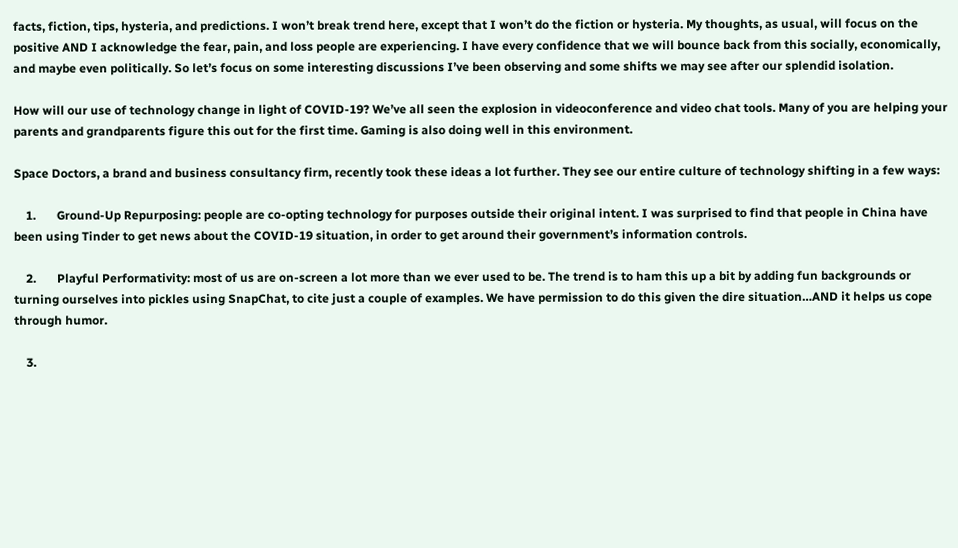facts, fiction, tips, hysteria, and predictions. I won’t break trend here, except that I won’t do the fiction or hysteria. My thoughts, as usual, will focus on the positive AND I acknowledge the fear, pain, and loss people are experiencing. I have every confidence that we will bounce back from this socially, economically, and maybe even politically. So let’s focus on some interesting discussions I’ve been observing and some shifts we may see after our splendid isolation.

How will our use of technology change in light of COVID-19? We’ve all seen the explosion in videoconference and video chat tools. Many of you are helping your parents and grandparents figure this out for the first time. Gaming is also doing well in this environment.

Space Doctors, a brand and business consultancy firm, recently took these ideas a lot further. They see our entire culture of technology shifting in a few ways:

    1.       Ground-Up Repurposing: people are co-opting technology for purposes outside their original intent. I was surprised to find that people in China have been using Tinder to get news about the COVID-19 situation, in order to get around their government’s information controls.

    2.       Playful Performativity: most of us are on-screen a lot more than we ever used to be. The trend is to ham this up a bit by adding fun backgrounds or turning ourselves into pickles using SnapChat, to cite just a couple of examples. We have permission to do this given the dire situation…AND it helps us cope through humor.

    3.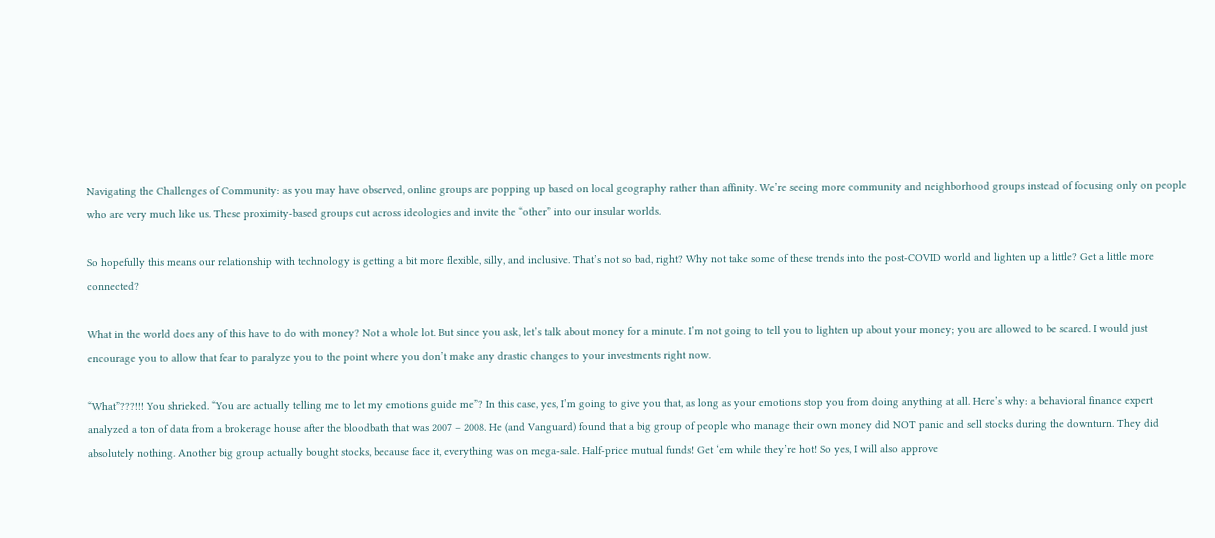Navigating the Challenges of Community: as you may have observed, online groups are popping up based on local geography rather than affinity. We’re seeing more community and neighborhood groups instead of focusing only on people who are very much like us. These proximity-based groups cut across ideologies and invite the “other” into our insular worlds.

So hopefully this means our relationship with technology is getting a bit more flexible, silly, and inclusive. That’s not so bad, right? Why not take some of these trends into the post-COVID world and lighten up a little? Get a little more connected?

What in the world does any of this have to do with money? Not a whole lot. But since you ask, let’s talk about money for a minute. I’m not going to tell you to lighten up about your money; you are allowed to be scared. I would just encourage you to allow that fear to paralyze you to the point where you don’t make any drastic changes to your investments right now.

“What”???!!! You shrieked. “You are actually telling me to let my emotions guide me”? In this case, yes, I’m going to give you that, as long as your emotions stop you from doing anything at all. Here’s why: a behavioral finance expert analyzed a ton of data from a brokerage house after the bloodbath that was 2007 – 2008. He (and Vanguard) found that a big group of people who manage their own money did NOT panic and sell stocks during the downturn. They did absolutely nothing. Another big group actually bought stocks, because face it, everything was on mega-sale. Half-price mutual funds! Get ‘em while they’re hot! So yes, I will also approve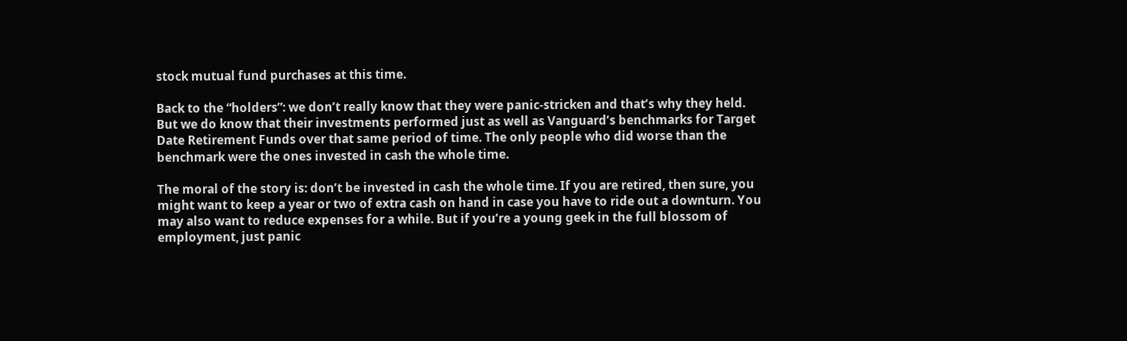stock mutual fund purchases at this time.

Back to the “holders”: we don’t really know that they were panic-stricken and that’s why they held. But we do know that their investments performed just as well as Vanguard’s benchmarks for Target Date Retirement Funds over that same period of time. The only people who did worse than the benchmark were the ones invested in cash the whole time.

The moral of the story is: don’t be invested in cash the whole time. If you are retired, then sure, you might want to keep a year or two of extra cash on hand in case you have to ride out a downturn. You may also want to reduce expenses for a while. But if you’re a young geek in the full blossom of employment, just panic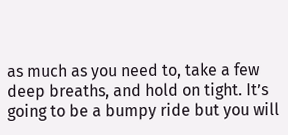as much as you need to, take a few deep breaths, and hold on tight. It’s going to be a bumpy ride but you will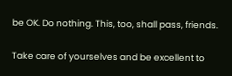be OK. Do nothing. This, too, shall pass, friends.

Take care of yourselves and be excellent to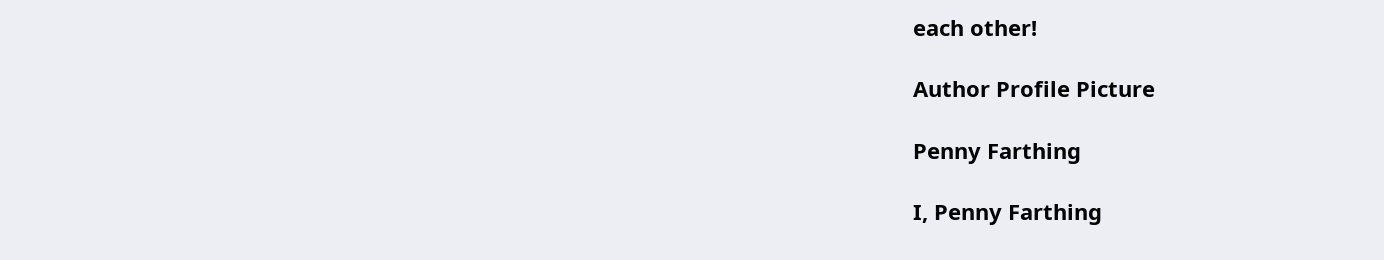each other!

Author Profile Picture

Penny Farthing

I, Penny Farthing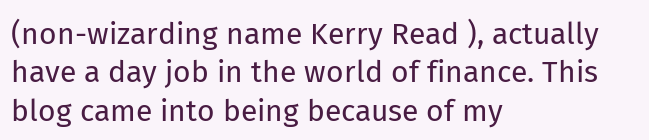(non-wizarding name Kerry Read ), actually have a day job in the world of finance. This blog came into being because of my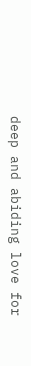deep and abiding love for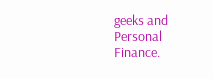geeks and Personal Finance.